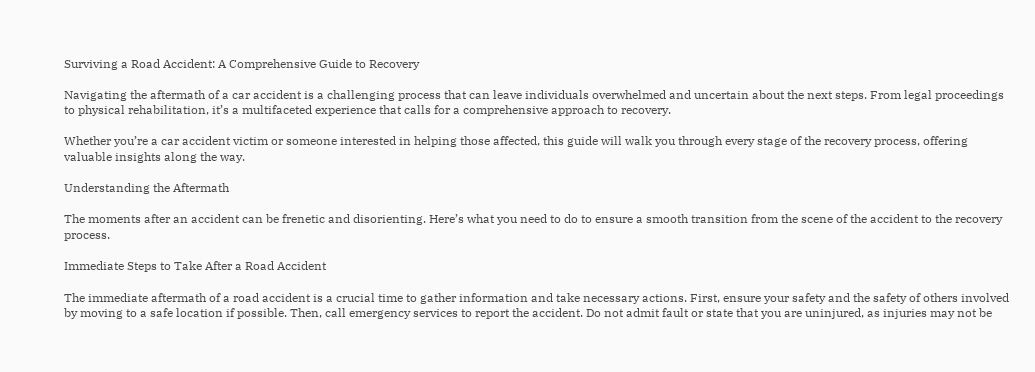Surviving a Road Accident: A Comprehensive Guide to Recovery

Navigating the aftermath of a car accident is a challenging process that can leave individuals overwhelmed and uncertain about the next steps. From legal proceedings to physical rehabilitation, it’s a multifaceted experience that calls for a comprehensive approach to recovery.

Whether you’re a car accident victim or someone interested in helping those affected, this guide will walk you through every stage of the recovery process, offering valuable insights along the way.

Understanding the Aftermath

The moments after an accident can be frenetic and disorienting. Here’s what you need to do to ensure a smooth transition from the scene of the accident to the recovery process.

Immediate Steps to Take After a Road Accident

The immediate aftermath of a road accident is a crucial time to gather information and take necessary actions. First, ensure your safety and the safety of others involved by moving to a safe location if possible. Then, call emergency services to report the accident. Do not admit fault or state that you are uninjured, as injuries may not be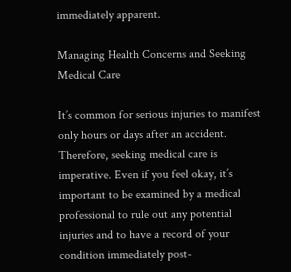immediately apparent.

Managing Health Concerns and Seeking Medical Care

It’s common for serious injuries to manifest only hours or days after an accident. Therefore, seeking medical care is imperative. Even if you feel okay, it’s important to be examined by a medical professional to rule out any potential injuries and to have a record of your condition immediately post-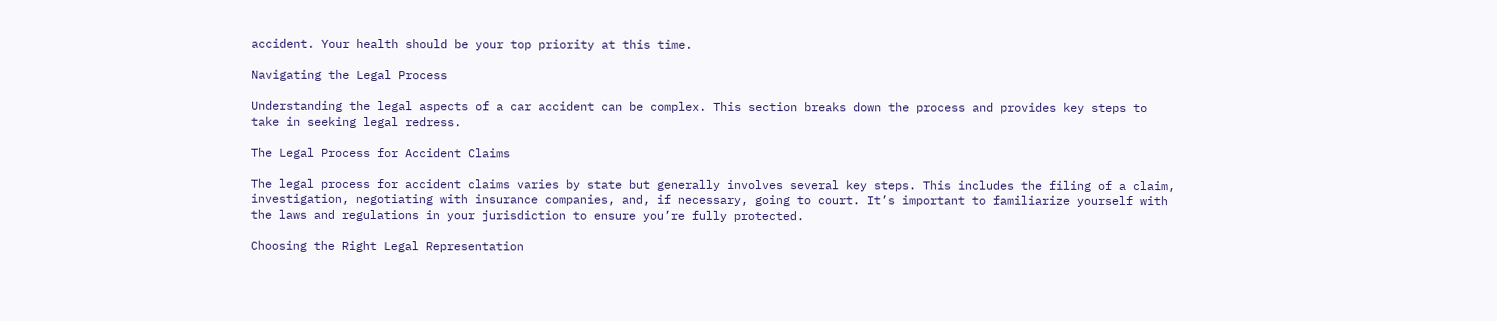accident. Your health should be your top priority at this time.

Navigating the Legal Process

Understanding the legal aspects of a car accident can be complex. This section breaks down the process and provides key steps to take in seeking legal redress.

The Legal Process for Accident Claims

The legal process for accident claims varies by state but generally involves several key steps. This includes the filing of a claim, investigation, negotiating with insurance companies, and, if necessary, going to court. It’s important to familiarize yourself with the laws and regulations in your jurisdiction to ensure you’re fully protected.

Choosing the Right Legal Representation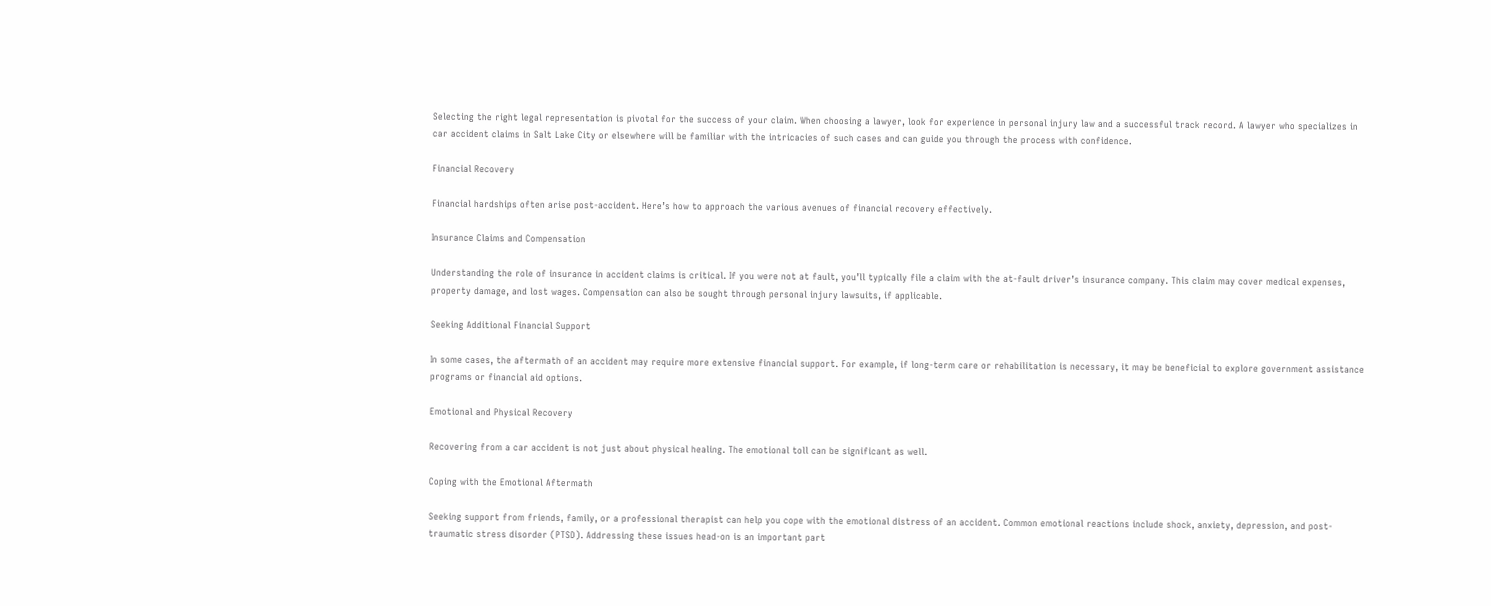Selecting the right legal representation is pivotal for the success of your claim. When choosing a lawyer, look for experience in personal injury law and a successful track record. A lawyer who specializes in car accident claims in Salt Lake City or elsewhere will be familiar with the intricacies of such cases and can guide you through the process with confidence.

Financial Recovery

Financial hardships often arise post-accident. Here’s how to approach the various avenues of financial recovery effectively.

Insurance Claims and Compensation

Understanding the role of insurance in accident claims is critical. If you were not at fault, you’ll typically file a claim with the at-fault driver’s insurance company. This claim may cover medical expenses, property damage, and lost wages. Compensation can also be sought through personal injury lawsuits, if applicable.

Seeking Additional Financial Support

In some cases, the aftermath of an accident may require more extensive financial support. For example, if long-term care or rehabilitation is necessary, it may be beneficial to explore government assistance programs or financial aid options.

Emotional and Physical Recovery

Recovering from a car accident is not just about physical healing. The emotional toll can be significant as well.

Coping with the Emotional Aftermath

Seeking support from friends, family, or a professional therapist can help you cope with the emotional distress of an accident. Common emotional reactions include shock, anxiety, depression, and post-traumatic stress disorder (PTSD). Addressing these issues head-on is an important part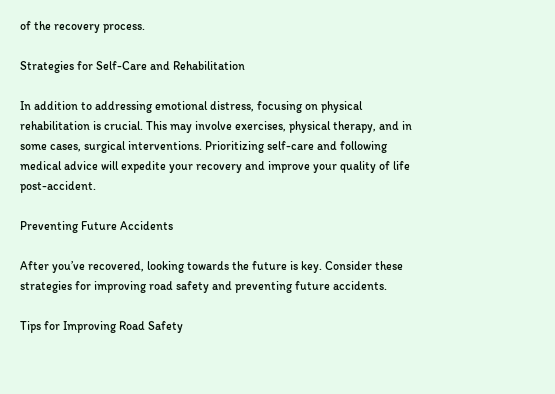of the recovery process.

Strategies for Self-Care and Rehabilitation

In addition to addressing emotional distress, focusing on physical rehabilitation is crucial. This may involve exercises, physical therapy, and in some cases, surgical interventions. Prioritizing self-care and following medical advice will expedite your recovery and improve your quality of life post-accident.

Preventing Future Accidents

After you’ve recovered, looking towards the future is key. Consider these strategies for improving road safety and preventing future accidents.

Tips for Improving Road Safety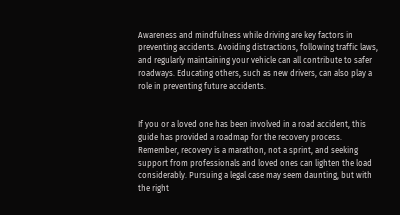Awareness and mindfulness while driving are key factors in preventing accidents. Avoiding distractions, following traffic laws, and regularly maintaining your vehicle can all contribute to safer roadways. Educating others, such as new drivers, can also play a role in preventing future accidents.


If you or a loved one has been involved in a road accident, this guide has provided a roadmap for the recovery process. Remember, recovery is a marathon, not a sprint, and seeking support from professionals and loved ones can lighten the load considerably. Pursuing a legal case may seem daunting, but with the right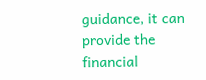guidance, it can provide the financial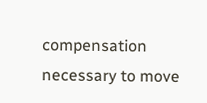compensation necessary to move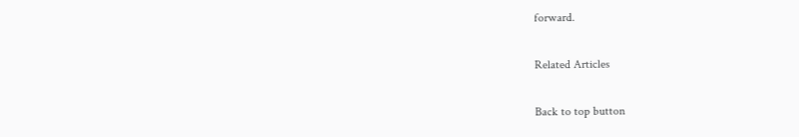forward.

Related Articles

Back to top button